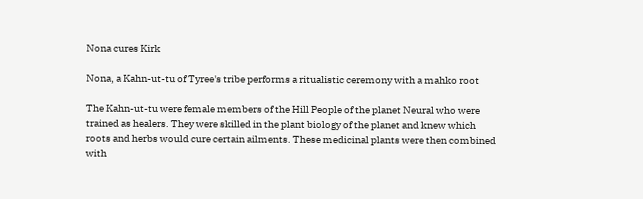Nona cures Kirk

Nona, a Kahn-ut-tu of Tyree's tribe performs a ritualistic ceremony with a mahko root

The Kahn-ut-tu were female members of the Hill People of the planet Neural who were trained as healers. They were skilled in the plant biology of the planet and knew which roots and herbs would cure certain ailments. These medicinal plants were then combined with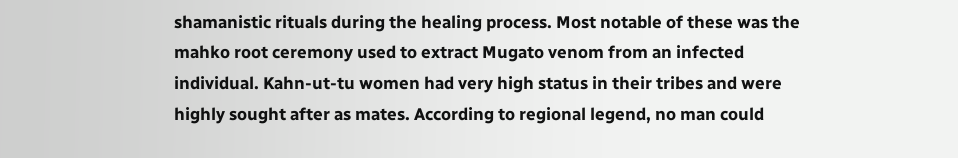shamanistic rituals during the healing process. Most notable of these was the mahko root ceremony used to extract Mugato venom from an infected individual. Kahn-ut-tu women had very high status in their tribes and were highly sought after as mates. According to regional legend, no man could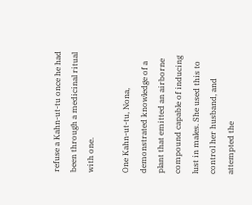refuse a Kahn-ut-tu once he had been through a medicinal ritual with one.

One Kahn-ut-tu, Nona, demonstrated knowledge of a plant that emitted an airborne compound capable of inducing lust in males. She used this to control her husband, and attempted the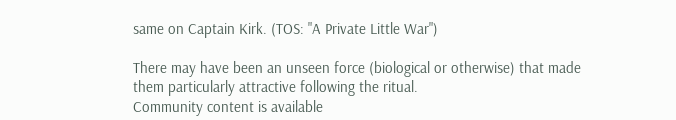same on Captain Kirk. (TOS: "A Private Little War")

There may have been an unseen force (biological or otherwise) that made them particularly attractive following the ritual.
Community content is available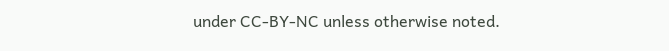under CC-BY-NC unless otherwise noted.